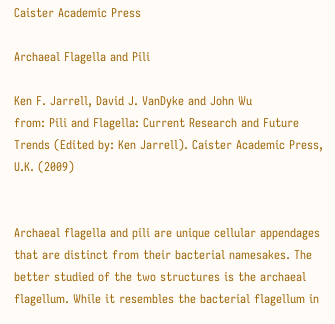Caister Academic Press

Archaeal Flagella and Pili

Ken F. Jarrell, David J. VanDyke and John Wu
from: Pili and Flagella: Current Research and Future Trends (Edited by: Ken Jarrell). Caister Academic Press, U.K. (2009)


Archaeal flagella and pili are unique cellular appendages that are distinct from their bacterial namesakes. The better studied of the two structures is the archaeal flagellum. While it resembles the bacterial flagellum in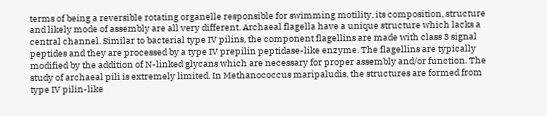terms of being a reversible rotating organelle responsible for swimming motility, its composition, structure and likely mode of assembly are all very different. Archaeal flagella have a unique structure which lacks a central channel. Similar to bacterial type IV pilins, the component flagellins are made with class 3 signal peptides and they are processed by a type IV prepilin peptidase-like enzyme. The flagellins are typically modified by the addition of N-linked glycans which are necessary for proper assembly and/or function. The study of archaeal pili is extremely limited. In Methanococcus maripaludis, the structures are formed from type IV pilin-like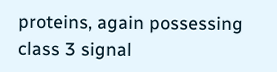proteins, again possessing class 3 signal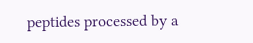peptides processed by a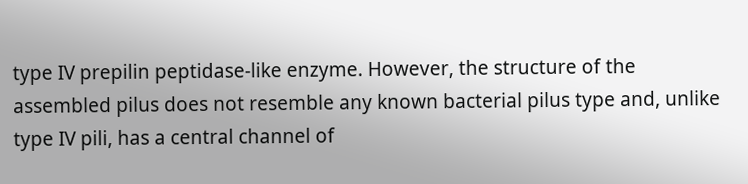type IV prepilin peptidase-like enzyme. However, the structure of the assembled pilus does not resemble any known bacterial pilus type and, unlike type IV pili, has a central channel of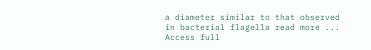a diameter similar to that observed in bacterial flagella read more ...
Access full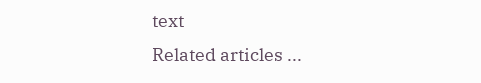text
Related articles ...